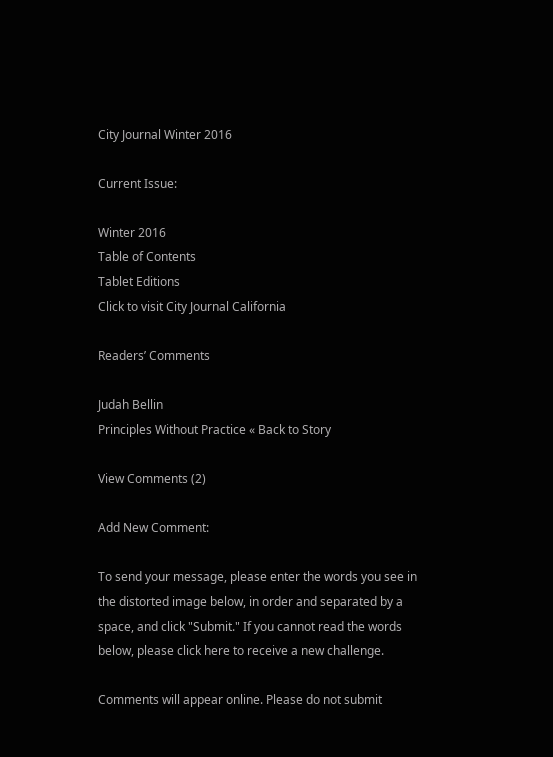City Journal Winter 2016

Current Issue:

Winter 2016
Table of Contents
Tablet Editions
Click to visit City Journal California

Readers’ Comments

Judah Bellin
Principles Without Practice « Back to Story

View Comments (2)

Add New Comment:

To send your message, please enter the words you see in the distorted image below, in order and separated by a space, and click "Submit." If you cannot read the words below, please click here to receive a new challenge.

Comments will appear online. Please do not submit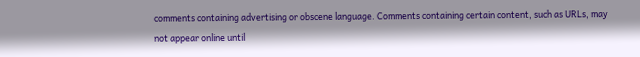comments containing advertising or obscene language. Comments containing certain content, such as URLs, may not appear online until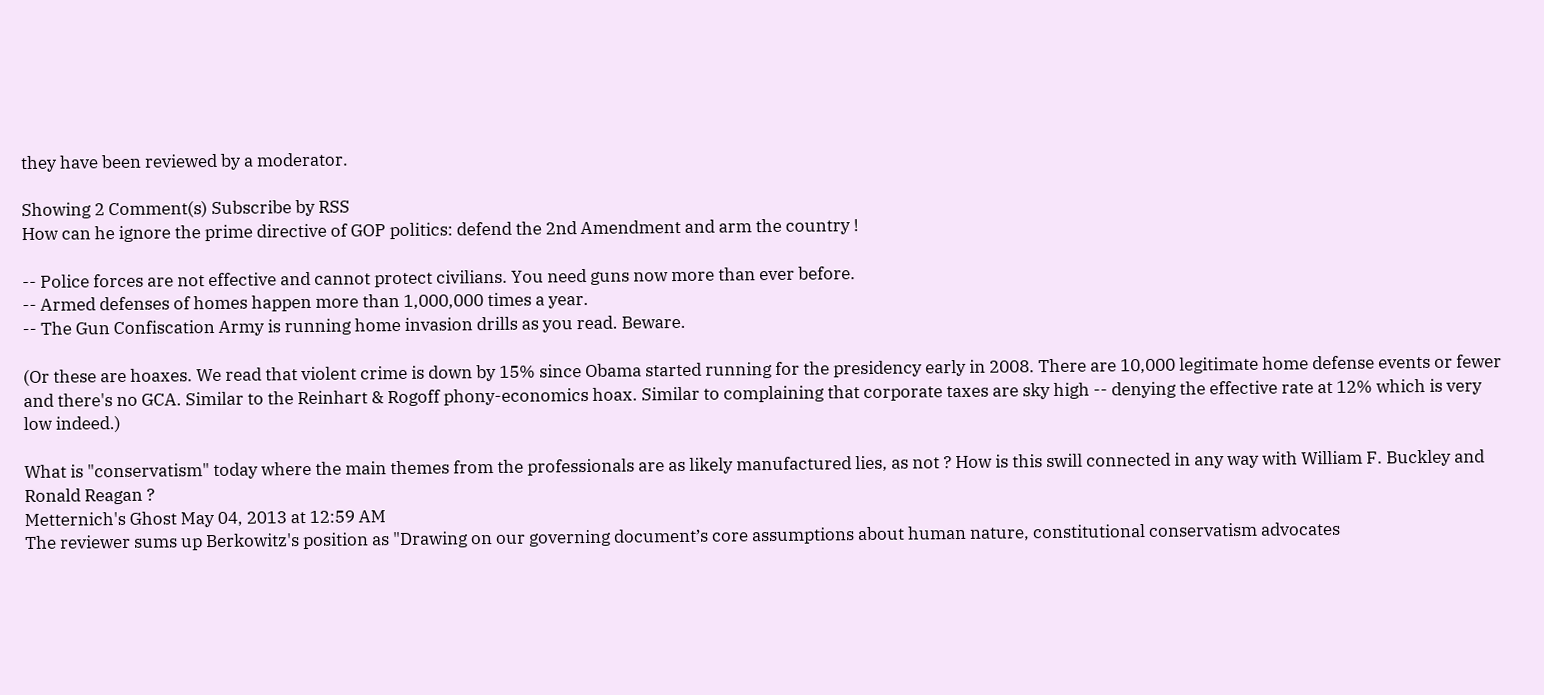they have been reviewed by a moderator.

Showing 2 Comment(s) Subscribe by RSS
How can he ignore the prime directive of GOP politics: defend the 2nd Amendment and arm the country !

-- Police forces are not effective and cannot protect civilians. You need guns now more than ever before.
-- Armed defenses of homes happen more than 1,000,000 times a year.
-- The Gun Confiscation Army is running home invasion drills as you read. Beware.

(Or these are hoaxes. We read that violent crime is down by 15% since Obama started running for the presidency early in 2008. There are 10,000 legitimate home defense events or fewer and there's no GCA. Similar to the Reinhart & Rogoff phony-economics hoax. Similar to complaining that corporate taxes are sky high -- denying the effective rate at 12% which is very low indeed.)

What is "conservatism" today where the main themes from the professionals are as likely manufactured lies, as not ? How is this swill connected in any way with William F. Buckley and Ronald Reagan ?
Metternich's Ghost May 04, 2013 at 12:59 AM
The reviewer sums up Berkowitz's position as "Drawing on our governing document’s core assumptions about human nature, constitutional conservatism advocates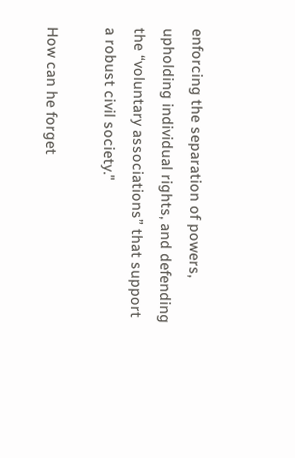enforcing the separation of powers, upholding individual rights, and defending the “voluntary associations” that support a robust civil society."

How can he forget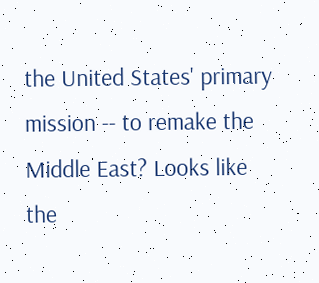the United States' primary mission -- to remake the Middle East? Looks like the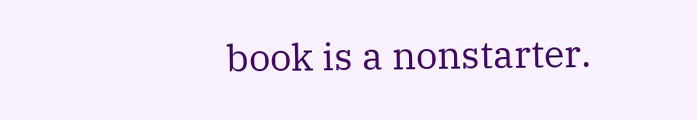book is a nonstarter.